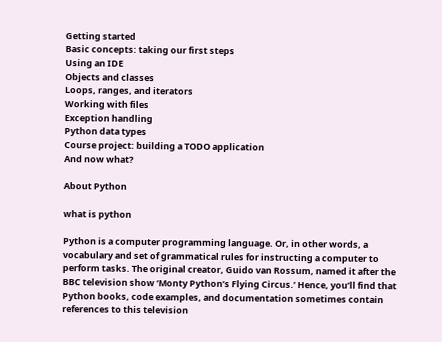Getting started
Basic concepts: taking our first steps
Using an IDE
Objects and classes
Loops, ranges, and iterators
Working with files
Exception handling
Python data types
Course project: building a TODO application
And now what?

About Python

what is python

Python is a computer programming language. Or, in other words, a vocabulary and set of grammatical rules for instructing a computer to perform tasks. The original creator, Guido van Rossum, named it after the BBC television show ‘Monty Python’s Flying Circus.’ Hence, you’ll find that Python books, code examples, and documentation sometimes contain references to this television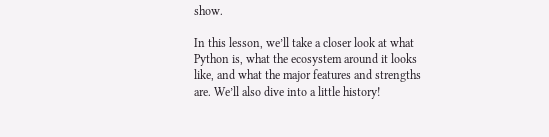show.

In this lesson, we’ll take a closer look at what Python is, what the ecosystem around it looks like, and what the major features and strengths are. We’ll also dive into a little history!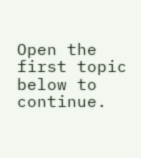Open the first topic below to continue.